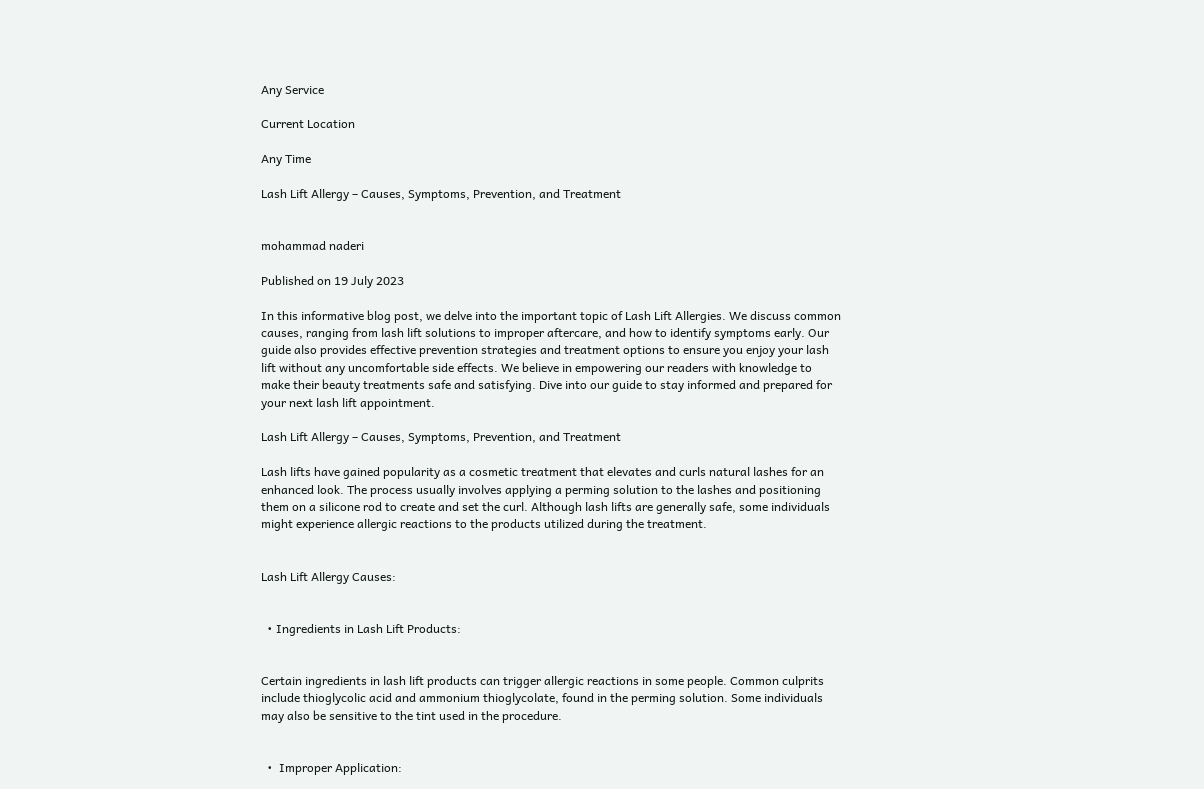Any Service

Current Location

Any Time

Lash Lift Allergy – Causes, Symptoms, Prevention, and Treatment


mohammad naderi

Published on 19 July 2023

In this informative blog post, we delve into the important topic of Lash Lift Allergies. We discuss common causes, ranging from lash lift solutions to improper aftercare, and how to identify symptoms early. Our guide also provides effective prevention strategies and treatment options to ensure you enjoy your lash lift without any uncomfortable side effects. We believe in empowering our readers with knowledge to make their beauty treatments safe and satisfying. Dive into our guide to stay informed and prepared for your next lash lift appointment.

Lash Lift Allergy – Causes, Symptoms, Prevention, and Treatment

Lash lifts have gained popularity as a cosmetic treatment that elevates and curls natural lashes for an enhanced look. The process usually involves applying a perming solution to the lashes and positioning them on a silicone rod to create and set the curl. Although lash lifts are generally safe, some individuals might experience allergic reactions to the products utilized during the treatment.


Lash Lift Allergy Causes:


  • Ingredients in Lash Lift Products:


Certain ingredients in lash lift products can trigger allergic reactions in some people. Common culprits include thioglycolic acid and ammonium thioglycolate, found in the perming solution. Some individuals may also be sensitive to the tint used in the procedure.


  •  Improper Application: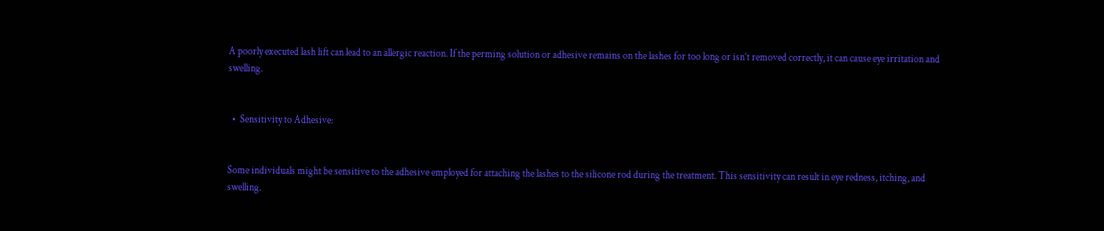A poorly executed lash lift can lead to an allergic reaction. If the perming solution or adhesive remains on the lashes for too long or isn’t removed correctly, it can cause eye irritation and swelling.


  •  Sensitivity to Adhesive:


Some individuals might be sensitive to the adhesive employed for attaching the lashes to the silicone rod during the treatment. This sensitivity can result in eye redness, itching, and swelling.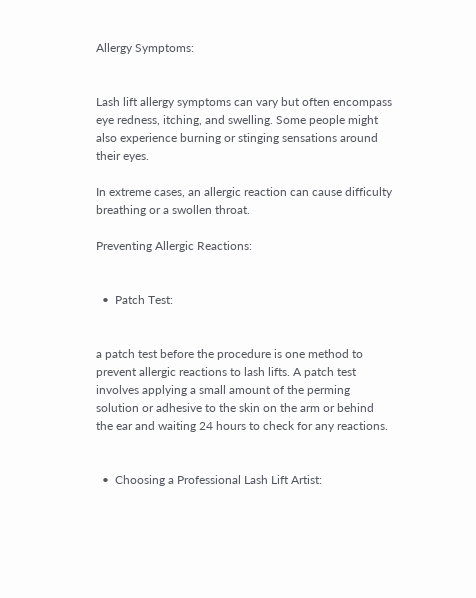Allergy Symptoms:


Lash lift allergy symptoms can vary but often encompass eye redness, itching, and swelling. Some people might also experience burning or stinging sensations around their eyes.

In extreme cases, an allergic reaction can cause difficulty breathing or a swollen throat.

Preventing Allergic Reactions:


  •  Patch Test:


a patch test before the procedure is one method to prevent allergic reactions to lash lifts. A patch test involves applying a small amount of the perming solution or adhesive to the skin on the arm or behind the ear and waiting 24 hours to check for any reactions.


  •  Choosing a Professional Lash Lift Artist: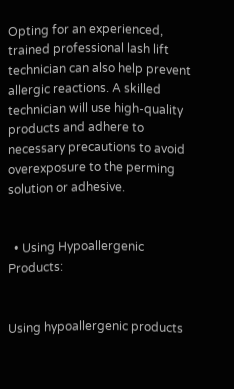Opting for an experienced, trained professional lash lift technician can also help prevent allergic reactions. A skilled technician will use high-quality products and adhere to necessary precautions to avoid overexposure to the perming solution or adhesive.


  • Using Hypoallergenic Products:


Using hypoallergenic products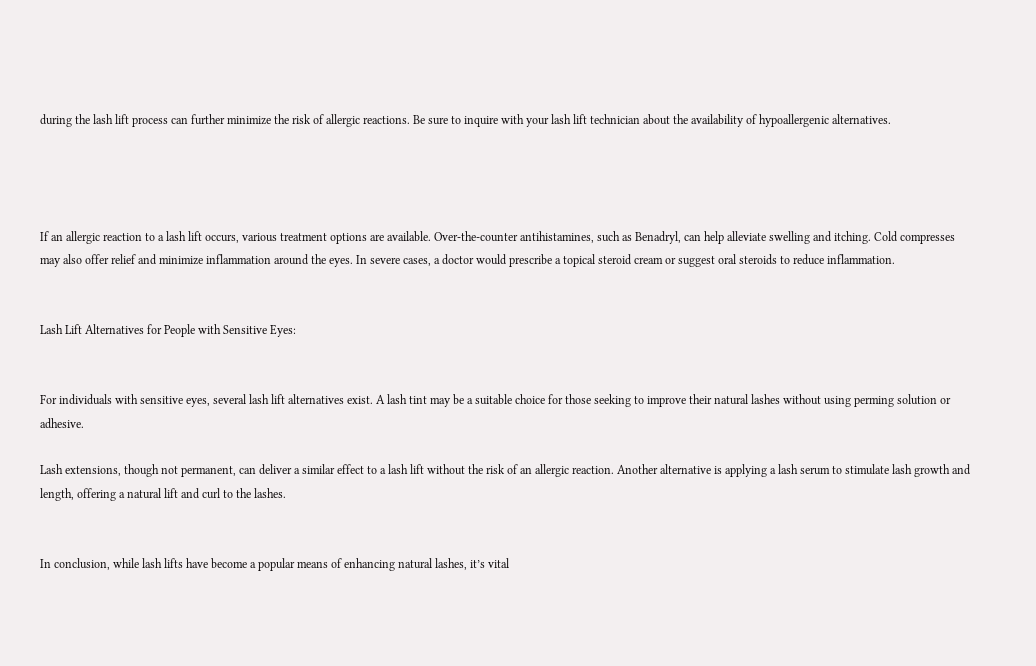during the lash lift process can further minimize the risk of allergic reactions. Be sure to inquire with your lash lift technician about the availability of hypoallergenic alternatives.




If an allergic reaction to a lash lift occurs, various treatment options are available. Over-the-counter antihistamines, such as Benadryl, can help alleviate swelling and itching. Cold compresses may also offer relief and minimize inflammation around the eyes. In severe cases, a doctor would prescribe a topical steroid cream or suggest oral steroids to reduce inflammation.


Lash Lift Alternatives for People with Sensitive Eyes:


For individuals with sensitive eyes, several lash lift alternatives exist. A lash tint may be a suitable choice for those seeking to improve their natural lashes without using perming solution or adhesive.

Lash extensions, though not permanent, can deliver a similar effect to a lash lift without the risk of an allergic reaction. Another alternative is applying a lash serum to stimulate lash growth and length, offering a natural lift and curl to the lashes.


In conclusion, while lash lifts have become a popular means of enhancing natural lashes, it’s vital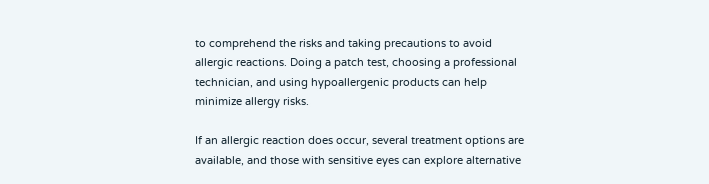to comprehend the risks and taking precautions to avoid allergic reactions. Doing a patch test, choosing a professional technician, and using hypoallergenic products can help minimize allergy risks.

If an allergic reaction does occur, several treatment options are available, and those with sensitive eyes can explore alternative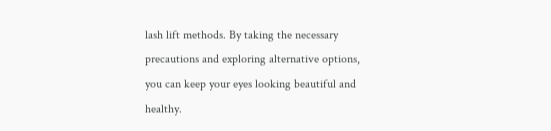lash lift methods. By taking the necessary precautions and exploring alternative options, you can keep your eyes looking beautiful and healthy.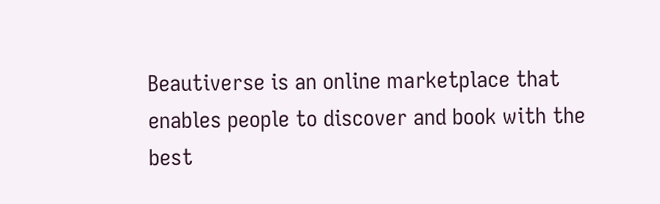Beautiverse is an online marketplace that enables people to discover and book with the best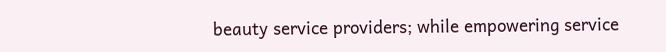beauty service providers; while empowering service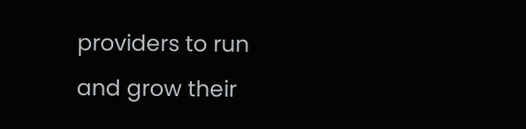providers to run and grow their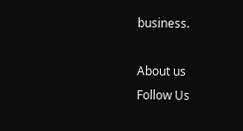business.

About us
Follow Us